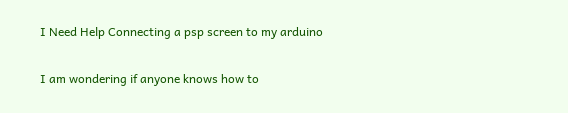I Need Help Connecting a psp screen to my arduino

I am wondering if anyone knows how to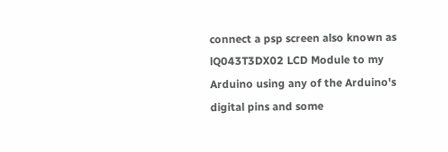connect a psp screen also known as lQ043T3DX02 LCD Module to my Arduino using any of the Arduino's digital pins and some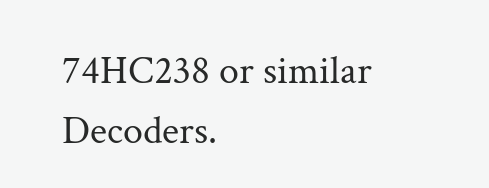74HC238 or similar Decoders.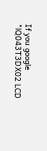If you google "lQ043T3DX02 LCD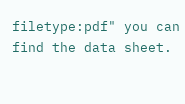filetype:pdf" you can find the data sheet.